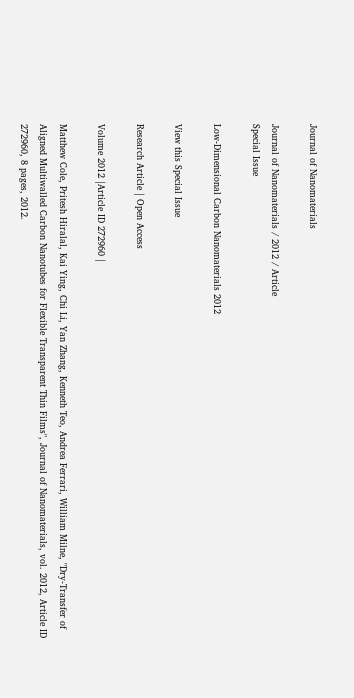Journal of Nanomaterials

Journal of Nanomaterials / 2012 / Article
Special Issue

Low-Dimensional Carbon Nanomaterials 2012

View this Special Issue

Research Article | Open Access

Volume 2012 |Article ID 272960 |

Matthew Cole, Pritesh Hiralal, Kai Ying, Chi Li, Yan Zhang, Kenneth Teo, Andrea Ferrari, William Milne, "Dry-Transfer of Aligned Multiwalled Carbon Nanotubes for Flexible Transparent Thin Films", Journal of Nanomaterials, vol. 2012, Article ID 272960, 8 pages, 2012.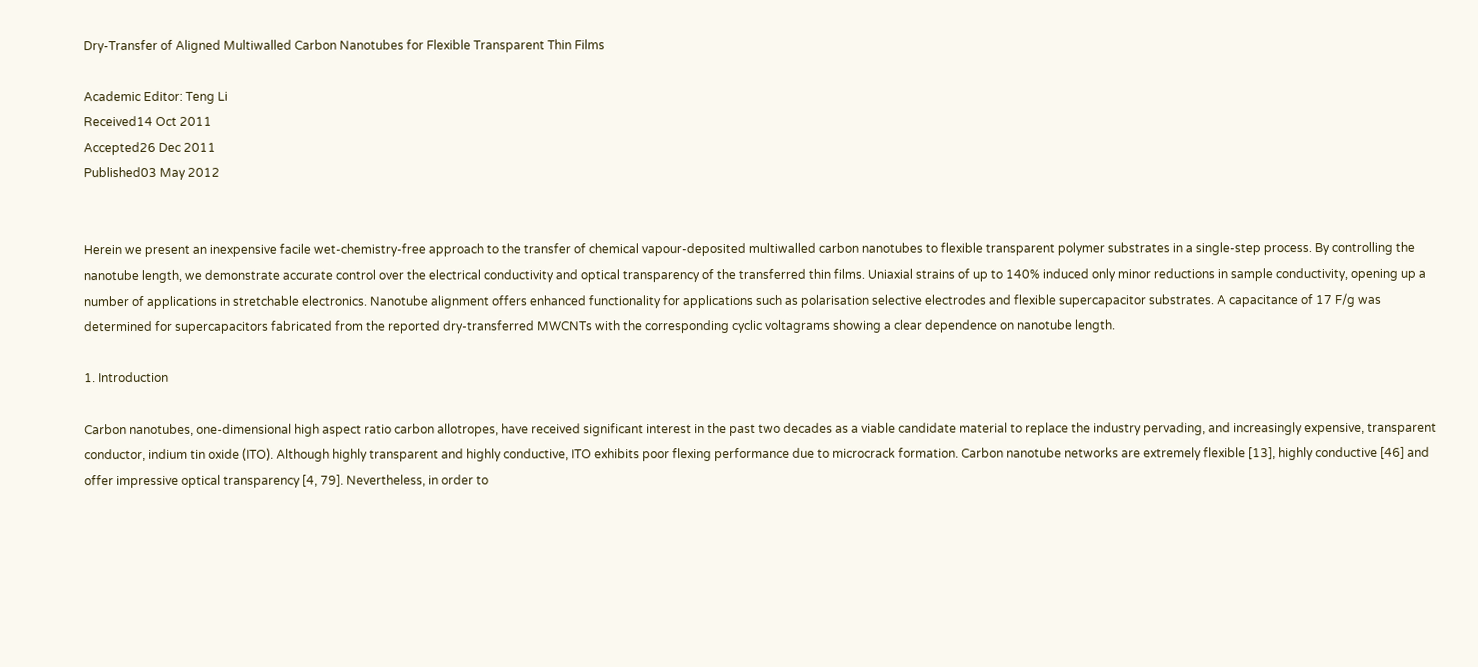Dry-Transfer of Aligned Multiwalled Carbon Nanotubes for Flexible Transparent Thin Films

Academic Editor: Teng Li
Received14 Oct 2011
Accepted26 Dec 2011
Published03 May 2012


Herein we present an inexpensive facile wet-chemistry-free approach to the transfer of chemical vapour-deposited multiwalled carbon nanotubes to flexible transparent polymer substrates in a single-step process. By controlling the nanotube length, we demonstrate accurate control over the electrical conductivity and optical transparency of the transferred thin films. Uniaxial strains of up to 140% induced only minor reductions in sample conductivity, opening up a number of applications in stretchable electronics. Nanotube alignment offers enhanced functionality for applications such as polarisation selective electrodes and flexible supercapacitor substrates. A capacitance of 17 F/g was determined for supercapacitors fabricated from the reported dry-transferred MWCNTs with the corresponding cyclic voltagrams showing a clear dependence on nanotube length.

1. Introduction

Carbon nanotubes, one-dimensional high aspect ratio carbon allotropes, have received significant interest in the past two decades as a viable candidate material to replace the industry pervading, and increasingly expensive, transparent conductor, indium tin oxide (ITO). Although highly transparent and highly conductive, ITO exhibits poor flexing performance due to microcrack formation. Carbon nanotube networks are extremely flexible [13], highly conductive [46] and offer impressive optical transparency [4, 79]. Nevertheless, in order to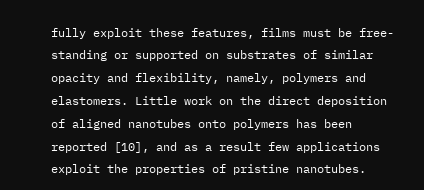fully exploit these features, films must be free-standing or supported on substrates of similar opacity and flexibility, namely, polymers and elastomers. Little work on the direct deposition of aligned nanotubes onto polymers has been reported [10], and as a result few applications exploit the properties of pristine nanotubes.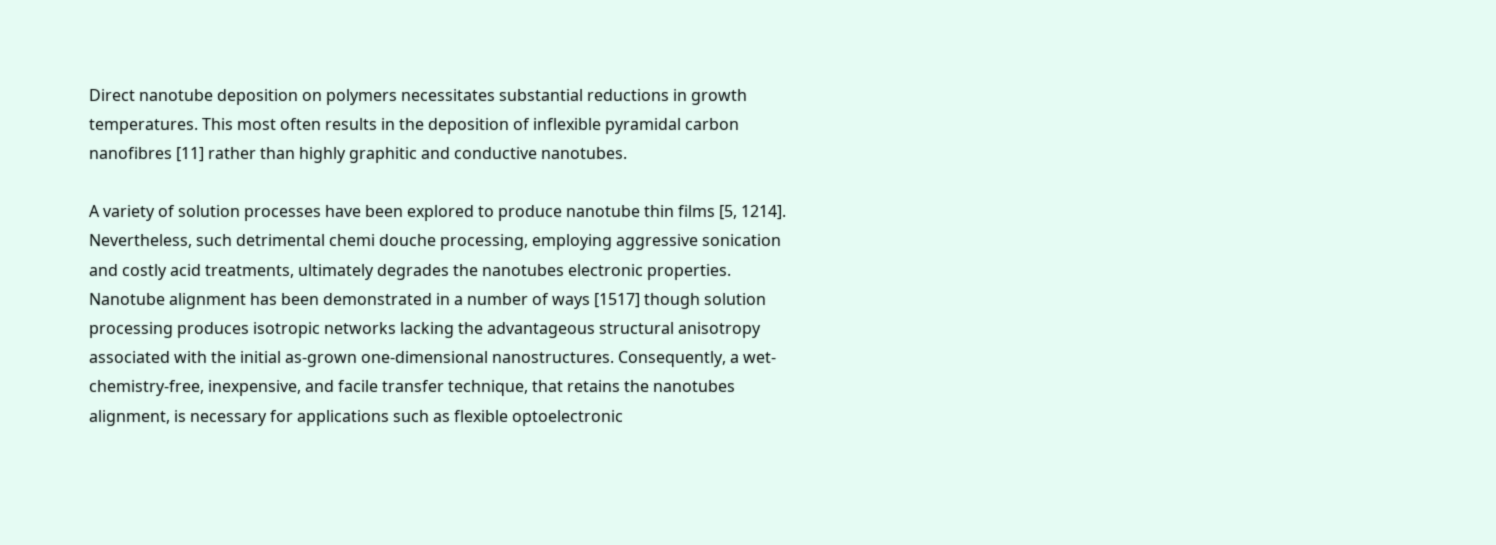Direct nanotube deposition on polymers necessitates substantial reductions in growth temperatures. This most often results in the deposition of inflexible pyramidal carbon nanofibres [11] rather than highly graphitic and conductive nanotubes.

A variety of solution processes have been explored to produce nanotube thin films [5, 1214]. Nevertheless, such detrimental chemi douche processing, employing aggressive sonication and costly acid treatments, ultimately degrades the nanotubes electronic properties. Nanotube alignment has been demonstrated in a number of ways [1517] though solution processing produces isotropic networks lacking the advantageous structural anisotropy associated with the initial as-grown one-dimensional nanostructures. Consequently, a wet-chemistry-free, inexpensive, and facile transfer technique, that retains the nanotubes alignment, is necessary for applications such as flexible optoelectronic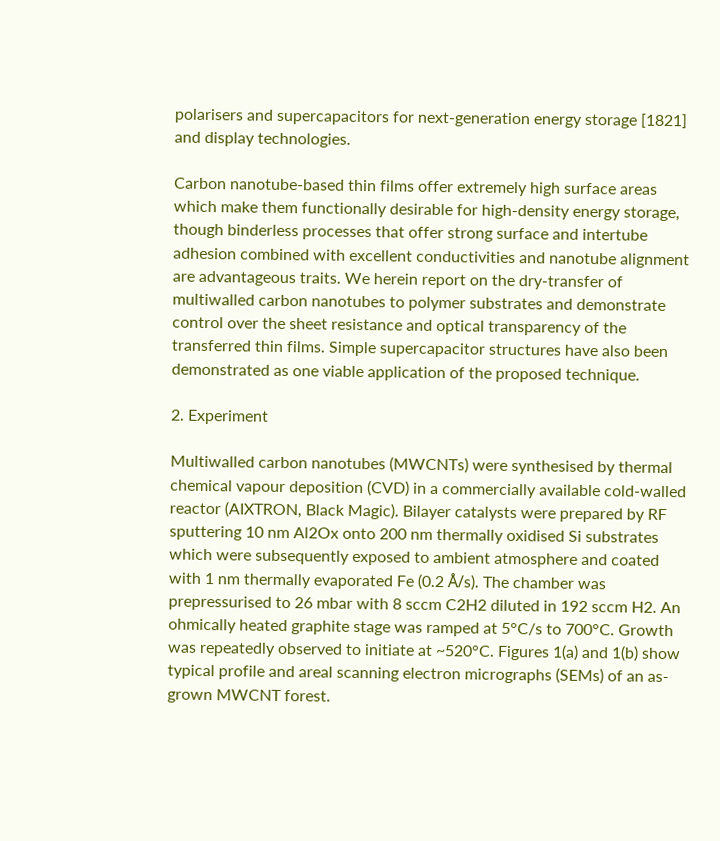polarisers and supercapacitors for next-generation energy storage [1821] and display technologies.

Carbon nanotube-based thin films offer extremely high surface areas which make them functionally desirable for high-density energy storage, though binderless processes that offer strong surface and intertube adhesion combined with excellent conductivities and nanotube alignment are advantageous traits. We herein report on the dry-transfer of multiwalled carbon nanotubes to polymer substrates and demonstrate control over the sheet resistance and optical transparency of the transferred thin films. Simple supercapacitor structures have also been demonstrated as one viable application of the proposed technique.

2. Experiment

Multiwalled carbon nanotubes (MWCNTs) were synthesised by thermal chemical vapour deposition (CVD) in a commercially available cold-walled reactor (AIXTRON, Black Magic). Bilayer catalysts were prepared by RF sputtering 10 nm Al2Ox onto 200 nm thermally oxidised Si substrates which were subsequently exposed to ambient atmosphere and coated with 1 nm thermally evaporated Fe (0.2 Å/s). The chamber was prepressurised to 26 mbar with 8 sccm C2H2 diluted in 192 sccm H2. An ohmically heated graphite stage was ramped at 5°C/s to 700°C. Growth was repeatedly observed to initiate at ~520°C. Figures 1(a) and 1(b) show typical profile and areal scanning electron micrographs (SEMs) of an as-grown MWCNT forest.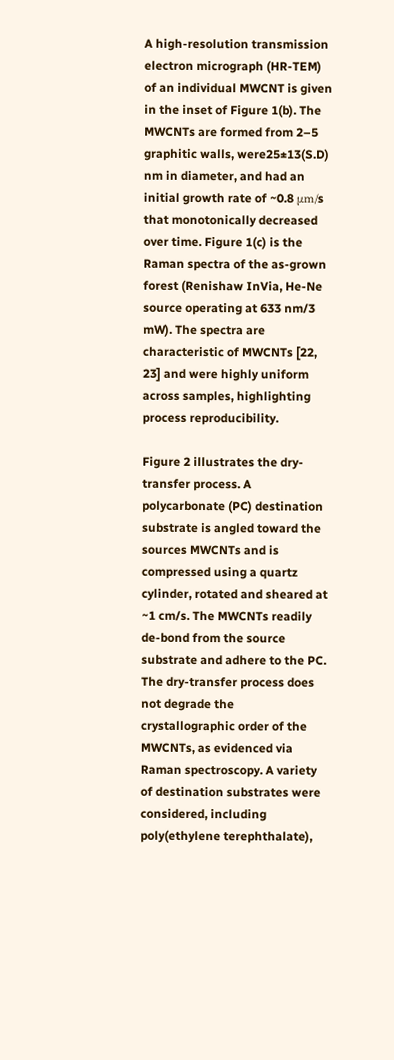A high-resolution transmission electron micrograph (HR-TEM) of an individual MWCNT is given in the inset of Figure 1(b). The MWCNTs are formed from 2–5 graphitic walls, were25±13(S.D) nm in diameter, and had an initial growth rate of ~0.8 μm/s that monotonically decreased over time. Figure 1(c) is the Raman spectra of the as-grown forest (Renishaw InVia, He-Ne source operating at 633 nm/3 mW). The spectra are characteristic of MWCNTs [22, 23] and were highly uniform across samples, highlighting process reproducibility.

Figure 2 illustrates the dry-transfer process. A polycarbonate (PC) destination substrate is angled toward the sources MWCNTs and is compressed using a quartz cylinder, rotated and sheared at ~1 cm/s. The MWCNTs readily de-bond from the source substrate and adhere to the PC. The dry-transfer process does not degrade the crystallographic order of the MWCNTs, as evidenced via Raman spectroscopy. A variety of destination substrates were considered, including poly(ethylene terephthalate),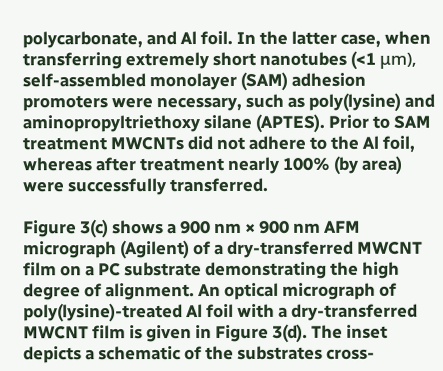polycarbonate, and Al foil. In the latter case, when transferring extremely short nanotubes (<1 μm), self-assembled monolayer (SAM) adhesion promoters were necessary, such as poly(lysine) and aminopropyltriethoxy silane (APTES). Prior to SAM treatment MWCNTs did not adhere to the Al foil, whereas after treatment nearly 100% (by area) were successfully transferred.

Figure 3(c) shows a 900 nm × 900 nm AFM micrograph (Agilent) of a dry-transferred MWCNT film on a PC substrate demonstrating the high degree of alignment. An optical micrograph of poly(lysine)-treated Al foil with a dry-transferred MWCNT film is given in Figure 3(d). The inset depicts a schematic of the substrates cross-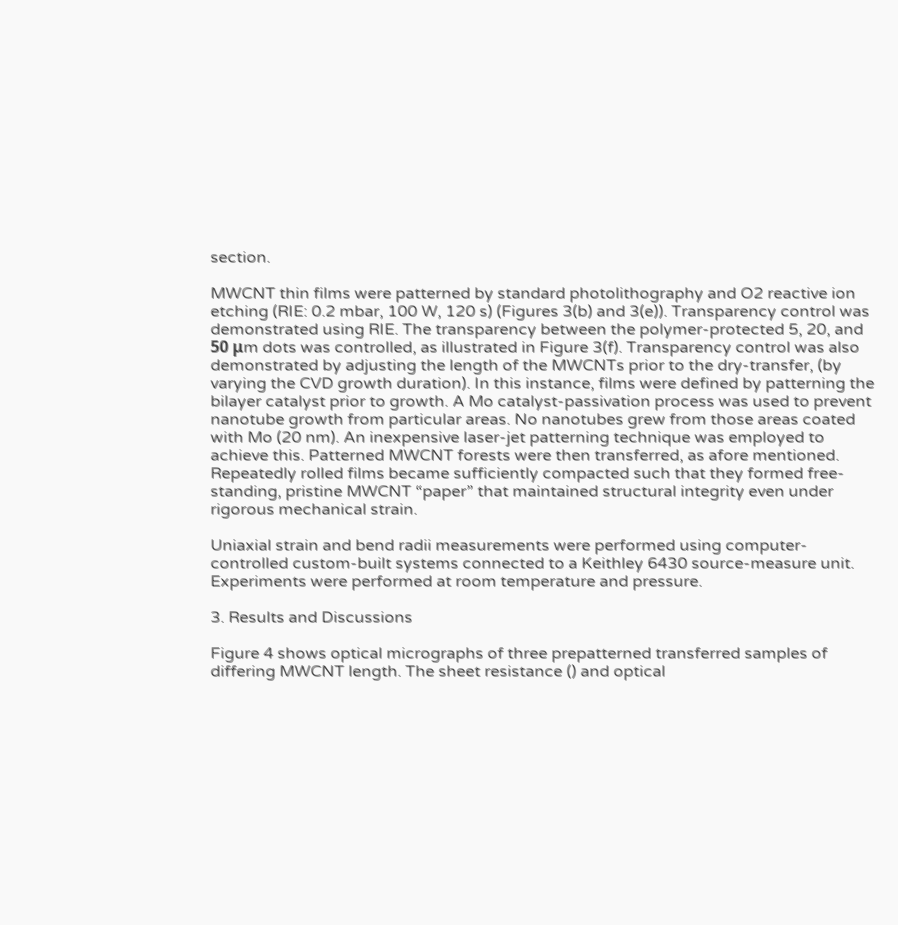section.

MWCNT thin films were patterned by standard photolithography and O2 reactive ion etching (RIE: 0.2 mbar, 100 W, 120 s) (Figures 3(b) and 3(e)). Transparency control was demonstrated using RIE. The transparency between the polymer-protected 5, 20, and 50 μm dots was controlled, as illustrated in Figure 3(f). Transparency control was also demonstrated by adjusting the length of the MWCNTs prior to the dry-transfer, (by varying the CVD growth duration). In this instance, films were defined by patterning the bilayer catalyst prior to growth. A Mo catalyst-passivation process was used to prevent nanotube growth from particular areas. No nanotubes grew from those areas coated with Mo (20 nm). An inexpensive laser-jet patterning technique was employed to achieve this. Patterned MWCNT forests were then transferred, as afore mentioned. Repeatedly rolled films became sufficiently compacted such that they formed free-standing, pristine MWCNT “paper” that maintained structural integrity even under rigorous mechanical strain.

Uniaxial strain and bend radii measurements were performed using computer-controlled custom-built systems connected to a Keithley 6430 source-measure unit. Experiments were performed at room temperature and pressure.

3. Results and Discussions

Figure 4 shows optical micrographs of three prepatterned transferred samples of differing MWCNT length. The sheet resistance () and optical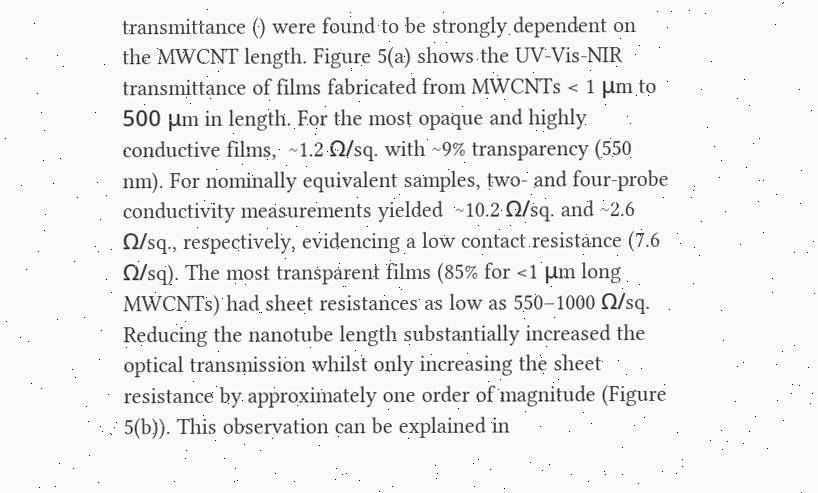transmittance () were found to be strongly dependent on the MWCNT length. Figure 5(a) shows the UV-Vis-NIR transmittance of films fabricated from MWCNTs < 1 μm to 500 μm in length. For the most opaque and highly conductive films,  ~1.2 Ω/sq. with ~9% transparency (550 nm). For nominally equivalent samples, two- and four-probe conductivity measurements yielded  ~10.2 Ω/sq. and ~2.6 Ω/sq., respectively, evidencing a low contact resistance (7.6 Ω/sq). The most transparent films (85% for <1 μm long MWCNTs) had sheet resistances as low as 550–1000 Ω/sq. Reducing the nanotube length substantially increased the optical transmission whilst only increasing the sheet resistance by approximately one order of magnitude (Figure 5(b)). This observation can be explained in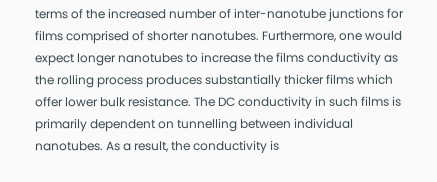terms of the increased number of inter-nanotube junctions for films comprised of shorter nanotubes. Furthermore, one would expect longer nanotubes to increase the films conductivity as the rolling process produces substantially thicker films which offer lower bulk resistance. The DC conductivity in such films is primarily dependent on tunnelling between individual nanotubes. As a result, the conductivity is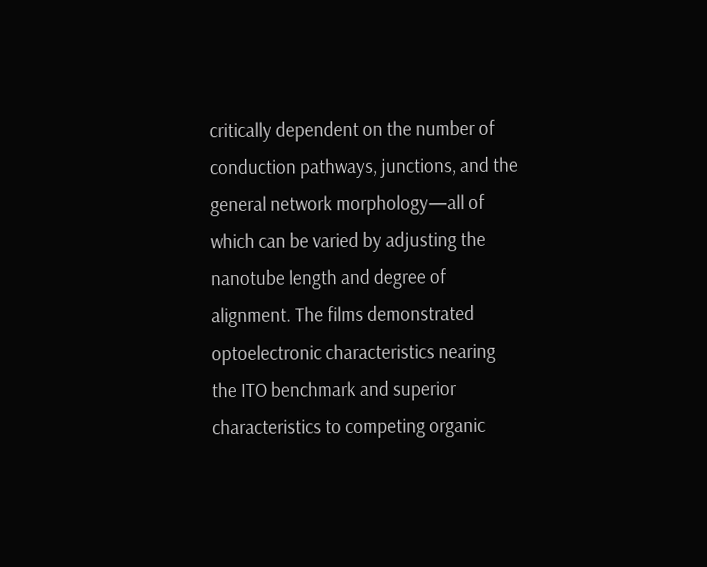critically dependent on the number of conduction pathways, junctions, and the general network morphology—all of which can be varied by adjusting the nanotube length and degree of alignment. The films demonstrated optoelectronic characteristics nearing the ITO benchmark and superior characteristics to competing organic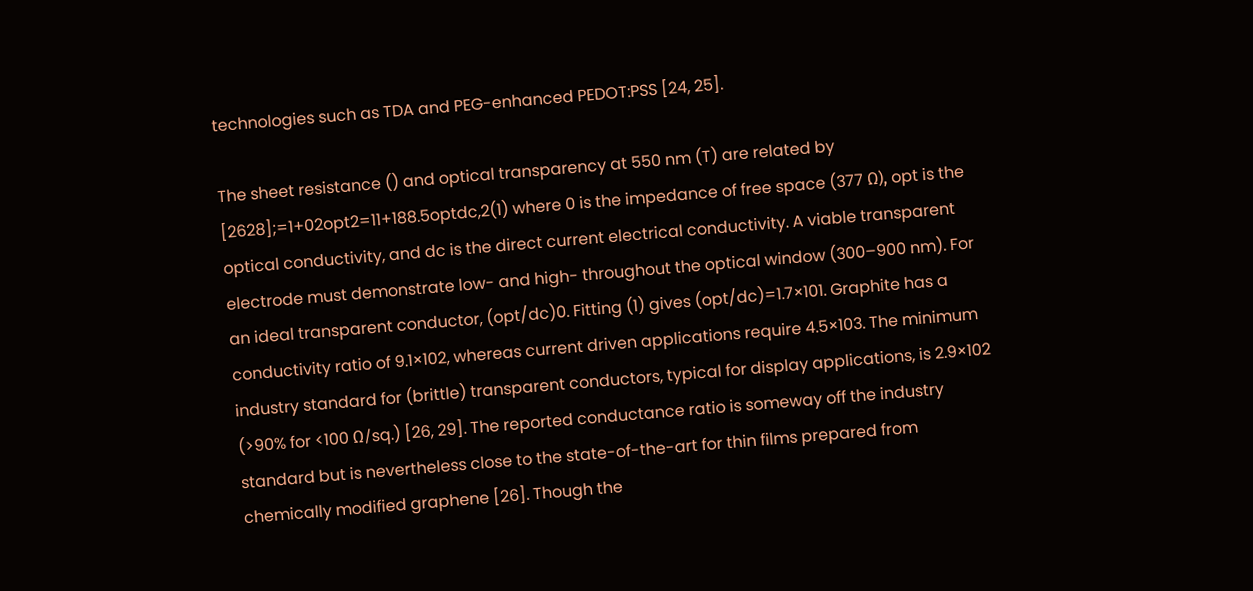technologies such as TDA and PEG-enhanced PEDOT:PSS [24, 25].

The sheet resistance () and optical transparency at 550 nm (T) are related by [2628];=1+02opt2=11+188.5optdc,2(1) where 0 is the impedance of free space (377 Ω), opt is the optical conductivity, and dc is the direct current electrical conductivity. A viable transparent electrode must demonstrate low- and high- throughout the optical window (300–900 nm). For an ideal transparent conductor, (opt/dc)0. Fitting (1) gives (opt/dc)=1.7×101. Graphite has a conductivity ratio of 9.1×102, whereas current driven applications require 4.5×103. The minimum industry standard for (brittle) transparent conductors, typical for display applications, is 2.9×102 (>90% for <100 Ω/sq.) [26, 29]. The reported conductance ratio is someway off the industry standard but is nevertheless close to the state-of-the-art for thin films prepared from chemically modified graphene [26]. Though the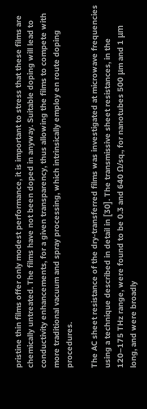pristine thin films offer only modest performance, it is important to stress that these films are chemically untreated. The films have not been doped in anyway. Suitable doping will lead to conductivity enhancements, for a given transparency, thus allowing the films to compete with more traditional vacuum and spray processing, which intrinsically employ en route doping procedures.

The AC sheet resistance of the dry-transferred films was investigated at microwave frequencies using a technique described in detail in [30]. The transmissive sheet resistances, in the 120–175 THz range, were found to be 0.3 and 640 Ω/sq., for nanotubes 500 μm and 1 μm long, and were broadly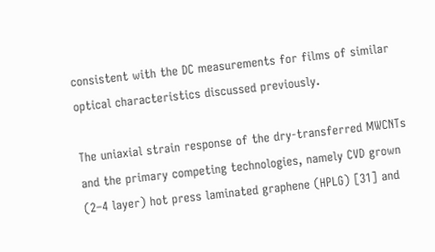consistent with the DC measurements for films of similar optical characteristics discussed previously.

The uniaxial strain response of the dry-transferred MWCNTs and the primary competing technologies, namely CVD grown (2–4 layer) hot press laminated graphene (HPLG) [31] and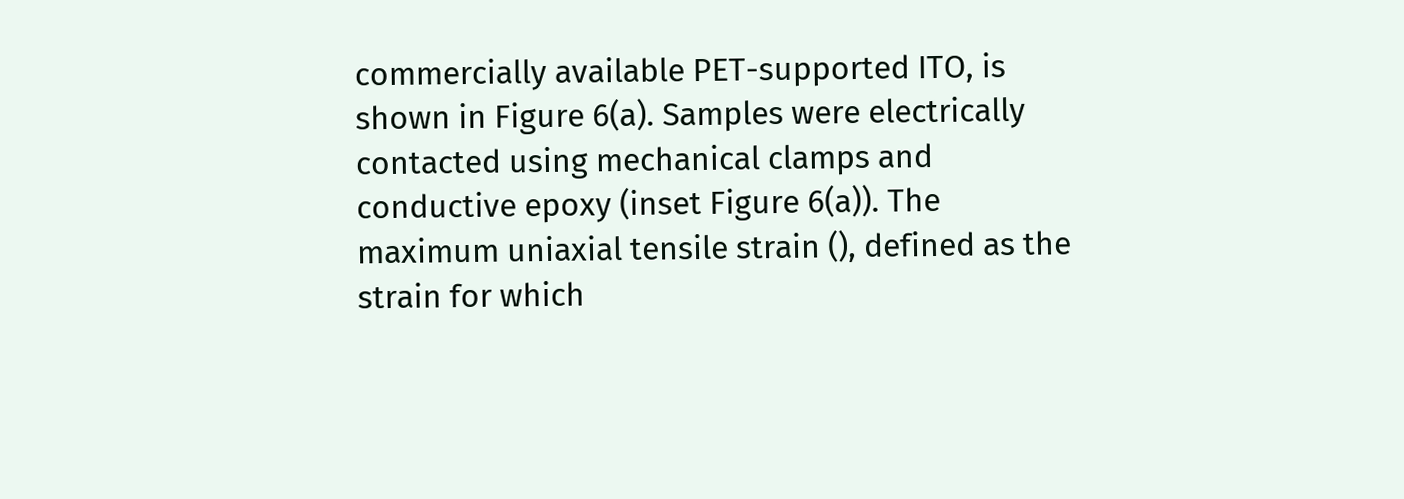commercially available PET-supported ITO, is shown in Figure 6(a). Samples were electrically contacted using mechanical clamps and conductive epoxy (inset Figure 6(a)). The maximum uniaxial tensile strain (), defined as the strain for which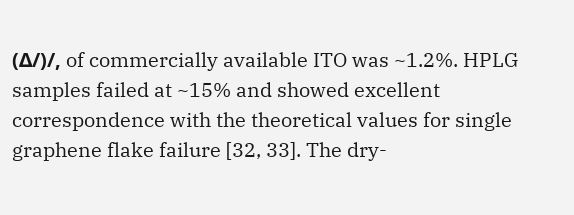(Δ/)/, of commercially available ITO was ~1.2%. HPLG samples failed at ~15% and showed excellent correspondence with the theoretical values for single graphene flake failure [32, 33]. The dry-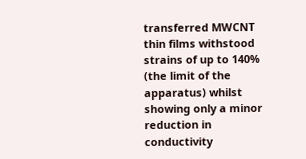transferred MWCNT thin films withstood strains of up to 140% (the limit of the apparatus) whilst showing only a minor reduction in conductivity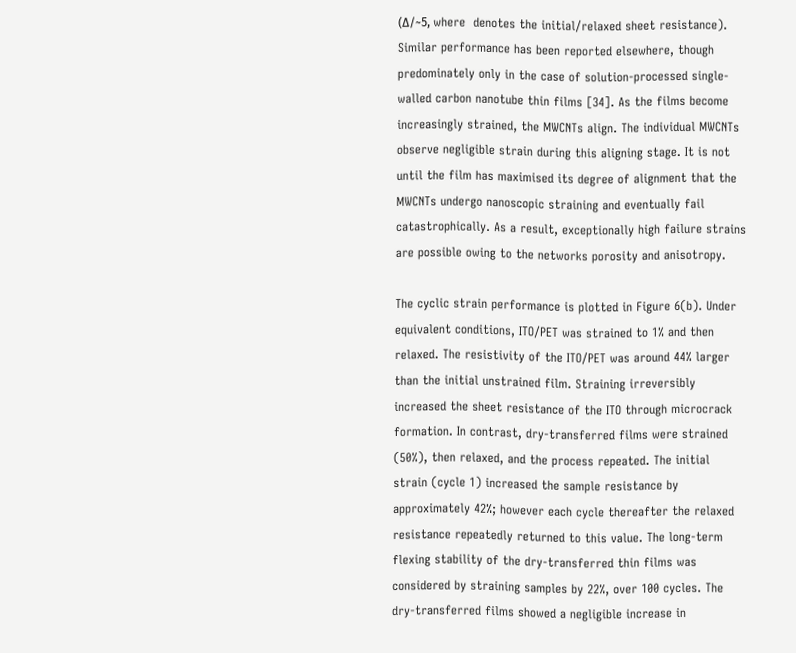(Δ/~5, where  denotes the initial/relaxed sheet resistance). Similar performance has been reported elsewhere, though predominately only in the case of solution-processed single-walled carbon nanotube thin films [34]. As the films become increasingly strained, the MWCNTs align. The individual MWCNTs observe negligible strain during this aligning stage. It is not until the film has maximised its degree of alignment that the MWCNTs undergo nanoscopic straining and eventually fail catastrophically. As a result, exceptionally high failure strains are possible owing to the networks porosity and anisotropy.

The cyclic strain performance is plotted in Figure 6(b). Under equivalent conditions, ITO/PET was strained to 1% and then relaxed. The resistivity of the ITO/PET was around 44% larger than the initial unstrained film. Straining irreversibly increased the sheet resistance of the ITO through microcrack formation. In contrast, dry-transferred films were strained (50%), then relaxed, and the process repeated. The initial strain (cycle 1) increased the sample resistance by approximately 42%; however each cycle thereafter the relaxed resistance repeatedly returned to this value. The long-term flexing stability of the dry-transferred thin films was considered by straining samples by 22%, over 100 cycles. The dry-transferred films showed a negligible increase in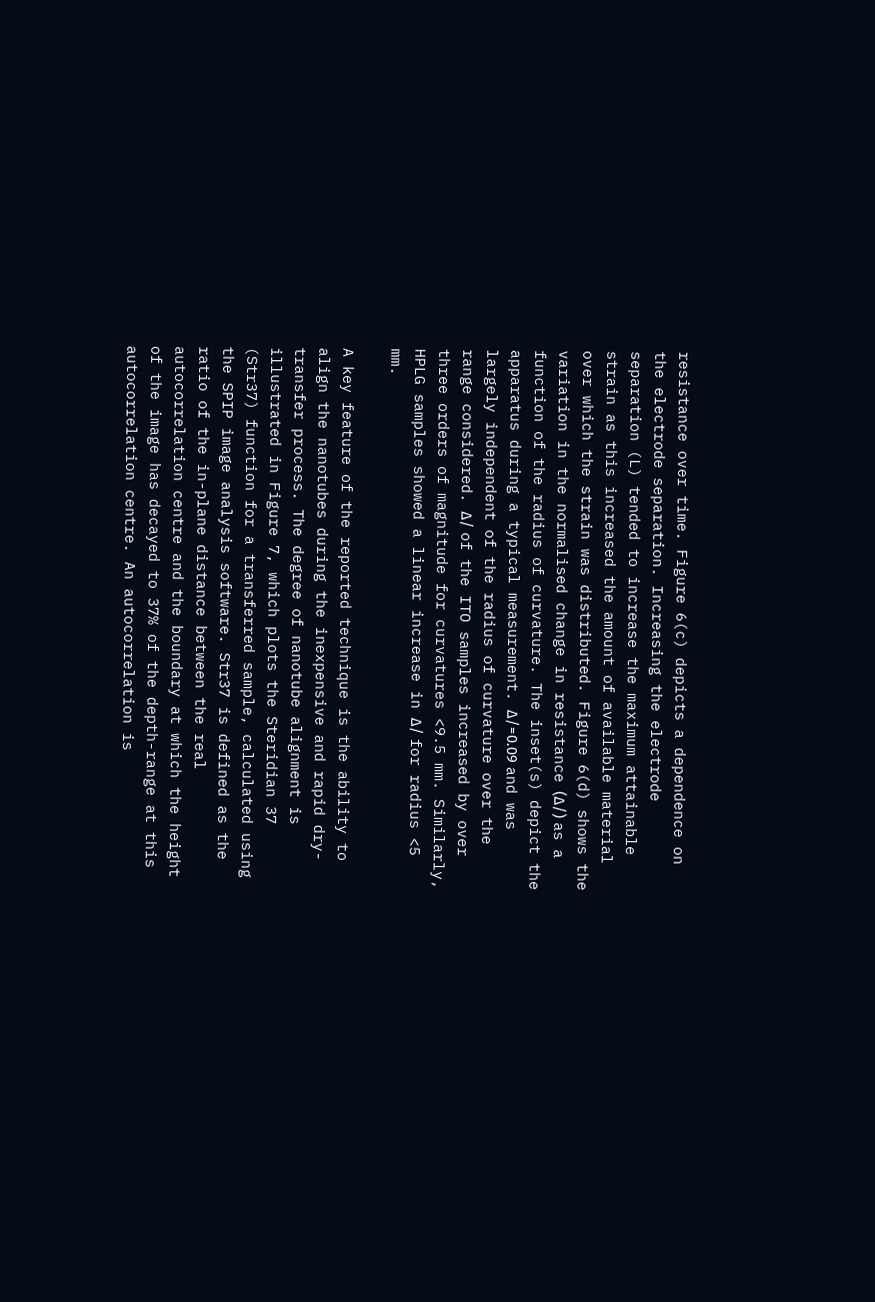resistance over time. Figure 6(c) depicts a dependence on the electrode separation. Increasing the electrode separation (L) tended to increase the maximum attainable strain as this increased the amount of available material over which the strain was distributed. Figure 6(d) shows the variation in the normalised change in resistance (Δ/) as a function of the radius of curvature. The inset(s) depict the apparatus during a typical measurement. Δ/=0.09 and was largely independent of the radius of curvature over the range considered. Δ/ of the ITO samples increased by over three orders of magnitude for curvatures <9.5 mm. Similarly, HPLG samples showed a linear increase in Δ/ for radius <5 mm.

A key feature of the reported technique is the ability to align the nanotubes during the inexpensive and rapid dry-transfer process. The degree of nanotube alignment is illustrated in Figure 7, which plots the Steridian 37 (Str37) function for a transferred sample, calculated using the SPIP image analysis software. Str37 is defined as the ratio of the in-plane distance between the real autocorrelation centre and the boundary at which the height of the image has decayed to 37% of the depth-range at this autocorrelation centre. An autocorrelation is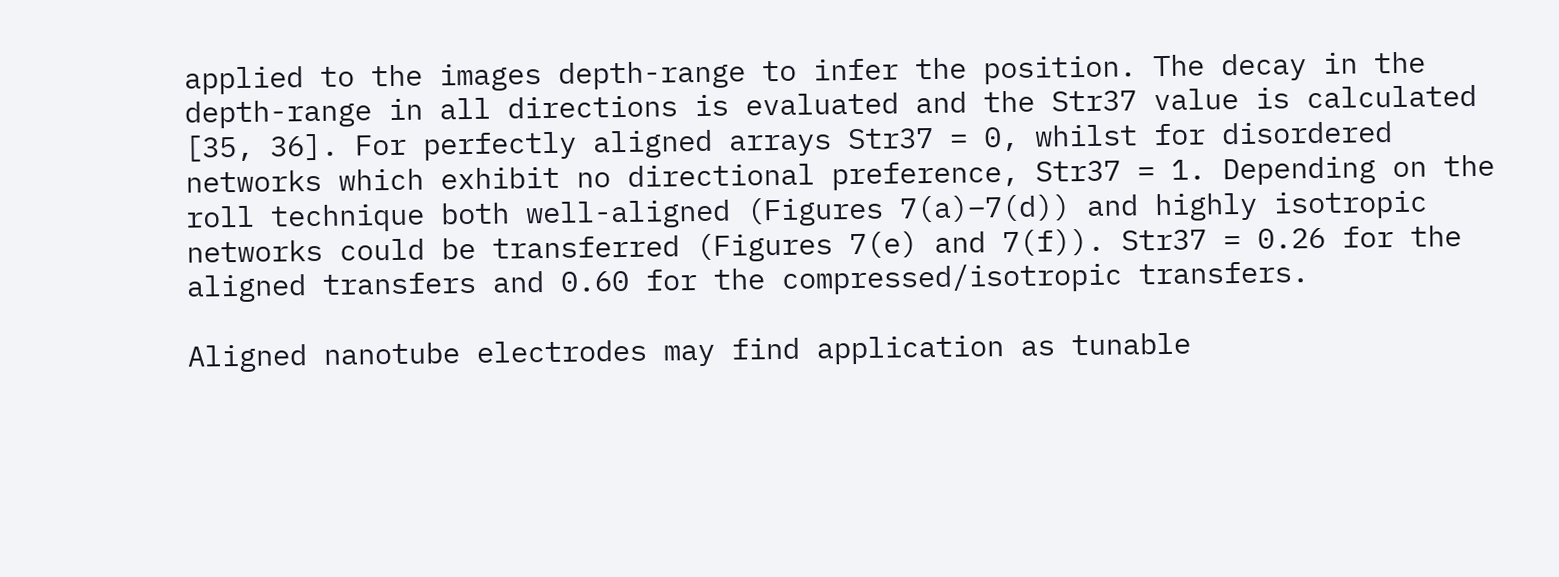applied to the images depth-range to infer the position. The decay in the depth-range in all directions is evaluated and the Str37 value is calculated [35, 36]. For perfectly aligned arrays Str37 = 0, whilst for disordered networks which exhibit no directional preference, Str37 = 1. Depending on the roll technique both well-aligned (Figures 7(a)–7(d)) and highly isotropic networks could be transferred (Figures 7(e) and 7(f)). Str37 = 0.26 for the aligned transfers and 0.60 for the compressed/isotropic transfers.

Aligned nanotube electrodes may find application as tunable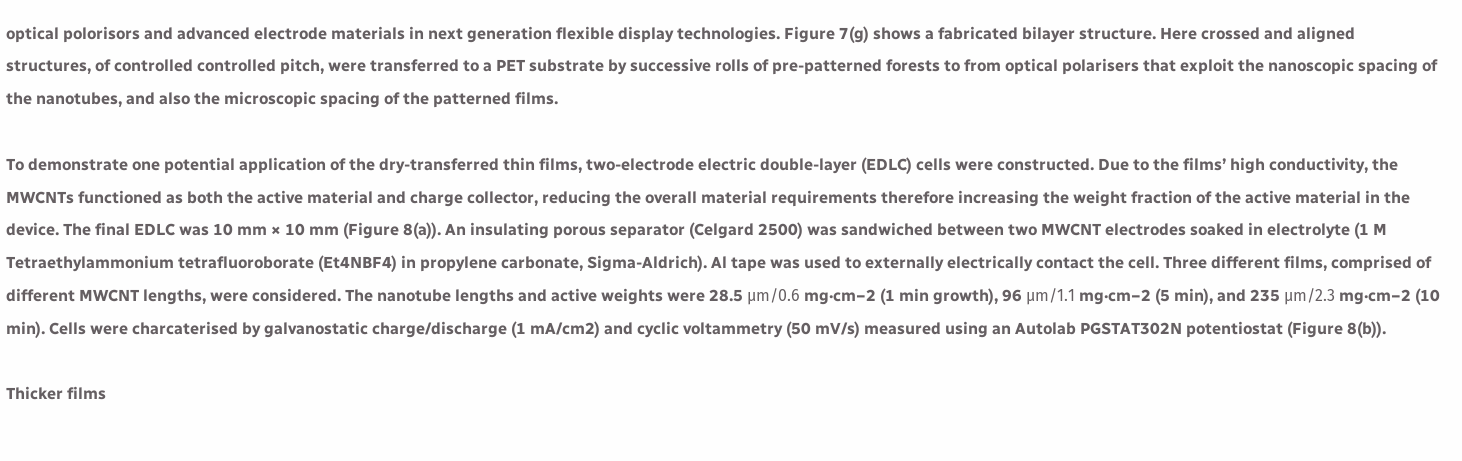optical polorisors and advanced electrode materials in next generation flexible display technologies. Figure 7(g) shows a fabricated bilayer structure. Here crossed and aligned structures, of controlled controlled pitch, were transferred to a PET substrate by successive rolls of pre-patterned forests to from optical polarisers that exploit the nanoscopic spacing of the nanotubes, and also the microscopic spacing of the patterned films.

To demonstrate one potential application of the dry-transferred thin films, two-electrode electric double-layer (EDLC) cells were constructed. Due to the films’ high conductivity, the MWCNTs functioned as both the active material and charge collector, reducing the overall material requirements therefore increasing the weight fraction of the active material in the device. The final EDLC was 10 mm × 10 mm (Figure 8(a)). An insulating porous separator (Celgard 2500) was sandwiched between two MWCNT electrodes soaked in electrolyte (1 M Tetraethylammonium tetrafluoroborate (Et4NBF4) in propylene carbonate, Sigma-Aldrich). Al tape was used to externally electrically contact the cell. Three different films, comprised of different MWCNT lengths, were considered. The nanotube lengths and active weights were 28.5 μm/0.6 mg·cm−2 (1 min growth), 96 μm/1.1 mg·cm−2 (5 min), and 235 μm/2.3 mg·cm−2 (10 min). Cells were charcaterised by galvanostatic charge/discharge (1 mA/cm2) and cyclic voltammetry (50 mV/s) measured using an Autolab PGSTAT302N potentiostat (Figure 8(b)).

Thicker films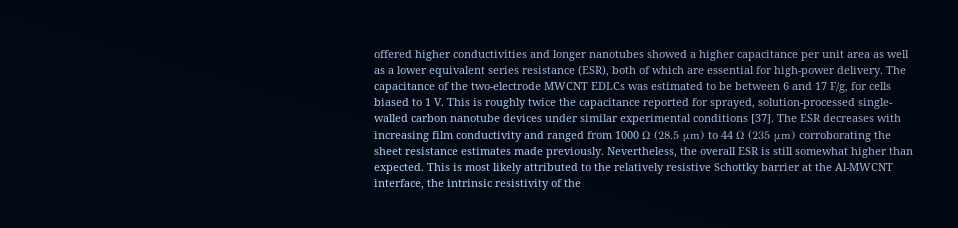offered higher conductivities and longer nanotubes showed a higher capacitance per unit area as well as a lower equivalent series resistance (ESR), both of which are essential for high-power delivery. The capacitance of the two-electrode MWCNT EDLCs was estimated to be between 6 and 17 F/g, for cells biased to 1 V. This is roughly twice the capacitance reported for sprayed, solution-processed single-walled carbon nanotube devices under similar experimental conditions [37]. The ESR decreases with increasing film conductivity and ranged from 1000 Ω (28.5 μm) to 44 Ω (235 μm) corroborating the sheet resistance estimates made previously. Nevertheless, the overall ESR is still somewhat higher than expected. This is most likely attributed to the relatively resistive Schottky barrier at the Al-MWCNT interface, the intrinsic resistivity of the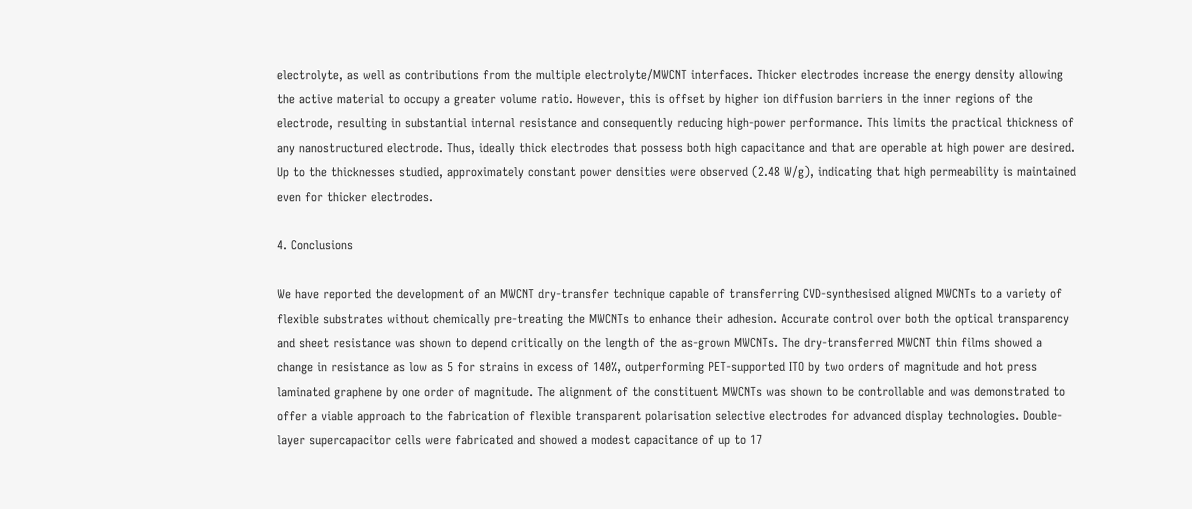electrolyte, as well as contributions from the multiple electrolyte/MWCNT interfaces. Thicker electrodes increase the energy density allowing the active material to occupy a greater volume ratio. However, this is offset by higher ion diffusion barriers in the inner regions of the electrode, resulting in substantial internal resistance and consequently reducing high-power performance. This limits the practical thickness of any nanostructured electrode. Thus, ideally thick electrodes that possess both high capacitance and that are operable at high power are desired. Up to the thicknesses studied, approximately constant power densities were observed (2.48 W/g), indicating that high permeability is maintained even for thicker electrodes.

4. Conclusions

We have reported the development of an MWCNT dry-transfer technique capable of transferring CVD-synthesised aligned MWCNTs to a variety of flexible substrates without chemically pre-treating the MWCNTs to enhance their adhesion. Accurate control over both the optical transparency and sheet resistance was shown to depend critically on the length of the as-grown MWCNTs. The dry-transferred MWCNT thin films showed a change in resistance as low as 5 for strains in excess of 140%, outperforming PET-supported ITO by two orders of magnitude and hot press laminated graphene by one order of magnitude. The alignment of the constituent MWCNTs was shown to be controllable and was demonstrated to offer a viable approach to the fabrication of flexible transparent polarisation selective electrodes for advanced display technologies. Double-layer supercapacitor cells were fabricated and showed a modest capacitance of up to 17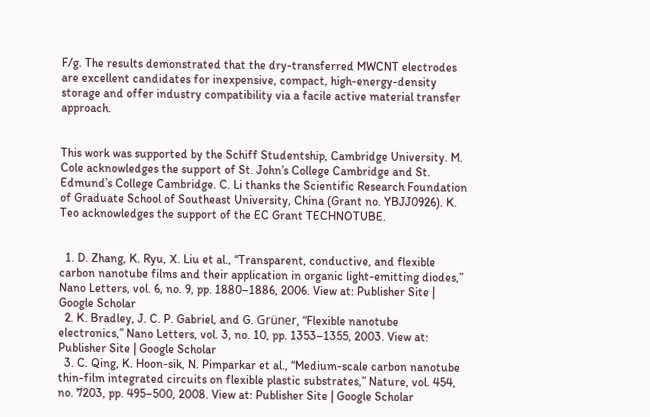F/g. The results demonstrated that the dry-transferred MWCNT electrodes are excellent candidates for inexpensive, compact, high-energy-density storage and offer industry compatibility via a facile active material transfer approach.


This work was supported by the Schiff Studentship, Cambridge University. M. Cole acknowledges the support of St. John’s College Cambridge and St. Edmund’s College Cambridge. C. Li thanks the Scientific Research Foundation of Graduate School of Southeast University, China (Grant no. YBJJ0926). K. Teo acknowledges the support of the EC Grant TECHNOTUBE.


  1. D. Zhang, K. Ryu, X. Liu et al., “Transparent, conductive, and flexible carbon nanotube films and their application in organic light-emitting diodes,” Nano Letters, vol. 6, no. 9, pp. 1880–1886, 2006. View at: Publisher Site | Google Scholar
  2. K. Bradley, J. C. P. Gabriel, and G. Grüner, “Flexible nanotube electronics,” Nano Letters, vol. 3, no. 10, pp. 1353–1355, 2003. View at: Publisher Site | Google Scholar
  3. C. Qing, K. Hoon-sik, N. Pimparkar et al., “Medium-scale carbon nanotube thin-film integrated circuits on flexible plastic substrates,” Nature, vol. 454, no. 7203, pp. 495–500, 2008. View at: Publisher Site | Google Scholar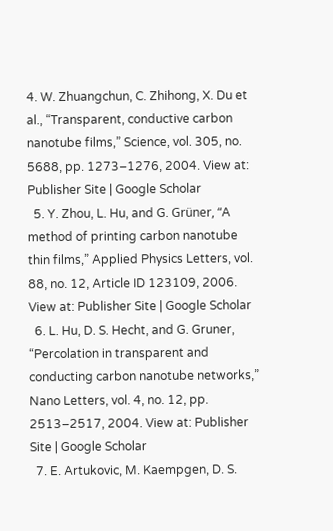4. W. Zhuangchun, C. Zhihong, X. Du et al., “Transparent, conductive carbon nanotube films,” Science, vol. 305, no. 5688, pp. 1273–1276, 2004. View at: Publisher Site | Google Scholar
  5. Y. Zhou, L. Hu, and G. Grüner, “A method of printing carbon nanotube thin films,” Applied Physics Letters, vol. 88, no. 12, Article ID 123109, 2006. View at: Publisher Site | Google Scholar
  6. L. Hu, D. S. Hecht, and G. Gruner, “Percolation in transparent and conducting carbon nanotube networks,” Nano Letters, vol. 4, no. 12, pp. 2513–2517, 2004. View at: Publisher Site | Google Scholar
  7. E. Artukovic, M. Kaempgen, D. S.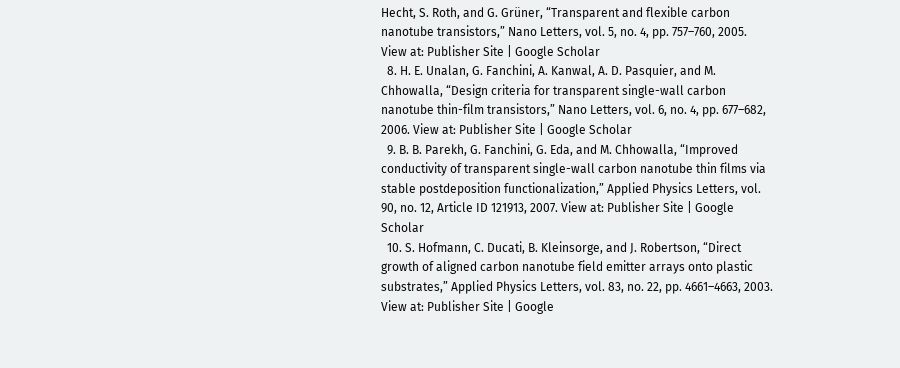Hecht, S. Roth, and G. Grüner, “Transparent and flexible carbon nanotube transistors,” Nano Letters, vol. 5, no. 4, pp. 757–760, 2005. View at: Publisher Site | Google Scholar
  8. H. E. Unalan, G. Fanchini, A. Kanwal, A. D. Pasquier, and M. Chhowalla, “Design criteria for transparent single-wall carbon nanotube thin-film transistors,” Nano Letters, vol. 6, no. 4, pp. 677–682, 2006. View at: Publisher Site | Google Scholar
  9. B. B. Parekh, G. Fanchini, G. Eda, and M. Chhowalla, “Improved conductivity of transparent single-wall carbon nanotube thin films via stable postdeposition functionalization,” Applied Physics Letters, vol. 90, no. 12, Article ID 121913, 2007. View at: Publisher Site | Google Scholar
  10. S. Hofmann, C. Ducati, B. Kleinsorge, and J. Robertson, “Direct growth of aligned carbon nanotube field emitter arrays onto plastic substrates,” Applied Physics Letters, vol. 83, no. 22, pp. 4661–4663, 2003. View at: Publisher Site | Google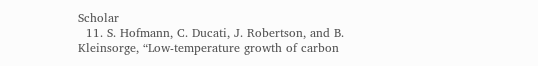Scholar
  11. S. Hofmann, C. Ducati, J. Robertson, and B. Kleinsorge, “Low-temperature growth of carbon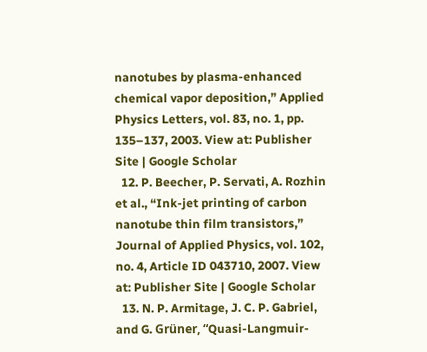nanotubes by plasma-enhanced chemical vapor deposition,” Applied Physics Letters, vol. 83, no. 1, pp. 135–137, 2003. View at: Publisher Site | Google Scholar
  12. P. Beecher, P. Servati, A. Rozhin et al., “Ink-jet printing of carbon nanotube thin film transistors,” Journal of Applied Physics, vol. 102, no. 4, Article ID 043710, 2007. View at: Publisher Site | Google Scholar
  13. N. P. Armitage, J. C. P. Gabriel, and G. Grüner, “Quasi-Langmuir-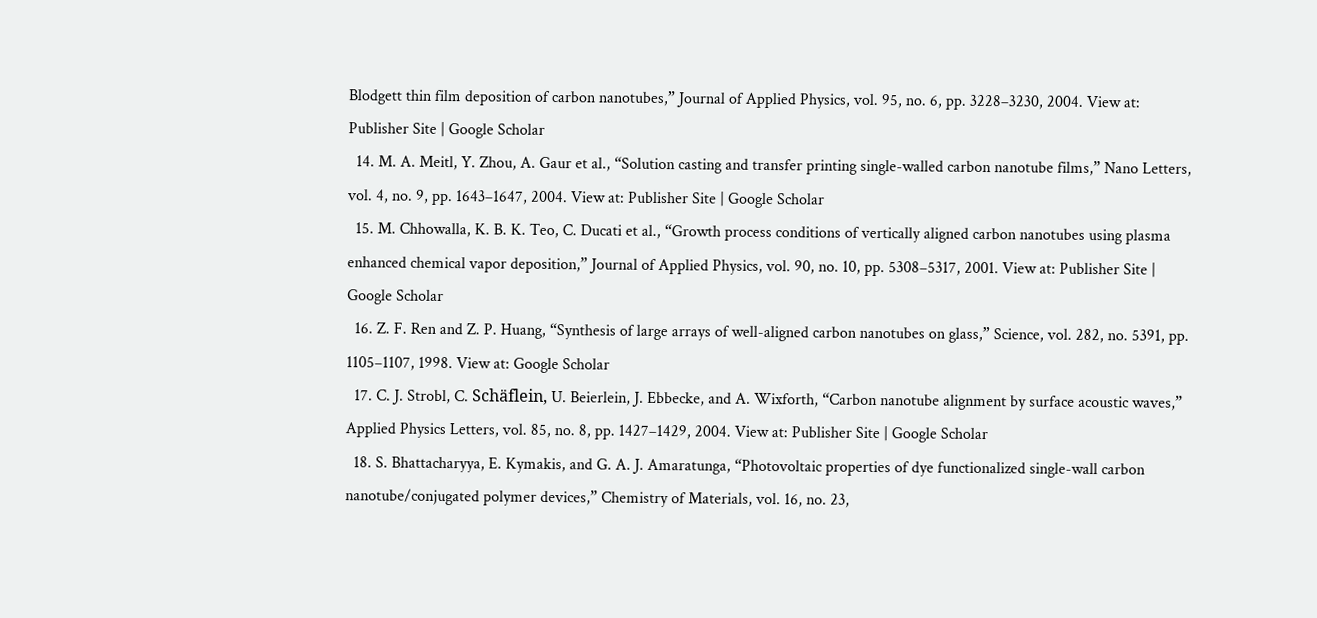Blodgett thin film deposition of carbon nanotubes,” Journal of Applied Physics, vol. 95, no. 6, pp. 3228–3230, 2004. View at: Publisher Site | Google Scholar
  14. M. A. Meitl, Y. Zhou, A. Gaur et al., “Solution casting and transfer printing single-walled carbon nanotube films,” Nano Letters, vol. 4, no. 9, pp. 1643–1647, 2004. View at: Publisher Site | Google Scholar
  15. M. Chhowalla, K. B. K. Teo, C. Ducati et al., “Growth process conditions of vertically aligned carbon nanotubes using plasma enhanced chemical vapor deposition,” Journal of Applied Physics, vol. 90, no. 10, pp. 5308–5317, 2001. View at: Publisher Site | Google Scholar
  16. Z. F. Ren and Z. P. Huang, “Synthesis of large arrays of well-aligned carbon nanotubes on glass,” Science, vol. 282, no. 5391, pp. 1105–1107, 1998. View at: Google Scholar
  17. C. J. Strobl, C. Schäflein, U. Beierlein, J. Ebbecke, and A. Wixforth, “Carbon nanotube alignment by surface acoustic waves,” Applied Physics Letters, vol. 85, no. 8, pp. 1427–1429, 2004. View at: Publisher Site | Google Scholar
  18. S. Bhattacharyya, E. Kymakis, and G. A. J. Amaratunga, “Photovoltaic properties of dye functionalized single-wall carbon nanotube/conjugated polymer devices,” Chemistry of Materials, vol. 16, no. 23,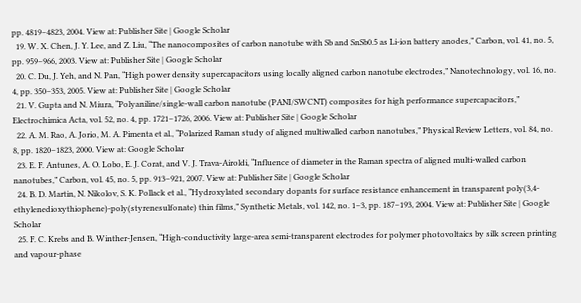pp. 4819–4823, 2004. View at: Publisher Site | Google Scholar
  19. W. X. Chen, J. Y. Lee, and Z. Liu, “The nanocomposites of carbon nanotube with Sb and SnSb0.5 as Li-ion battery anodes,” Carbon, vol. 41, no. 5, pp. 959–966, 2003. View at: Publisher Site | Google Scholar
  20. C. Du, J. Yeh, and N. Pan, “High power density supercapacitors using locally aligned carbon nanotube electrodes,” Nanotechnology, vol. 16, no. 4, pp. 350–353, 2005. View at: Publisher Site | Google Scholar
  21. V. Gupta and N. Miura, “Polyaniline/single-wall carbon nanotube (PANI/SWCNT) composites for high performance supercapacitors,” Electrochimica Acta, vol. 52, no. 4, pp. 1721–1726, 2006. View at: Publisher Site | Google Scholar
  22. A. M. Rao, A. Jorio, M. A. Pimenta et al., “Polarized Raman study of aligned multiwalled carbon nanotubes,” Physical Review Letters, vol. 84, no. 8, pp. 1820–1823, 2000. View at: Google Scholar
  23. E. F. Antunes, A. O. Lobo, E. J. Corat, and V. J. Trava-Airoldi, “Influence of diameter in the Raman spectra of aligned multi-walled carbon nanotubes,” Carbon, vol. 45, no. 5, pp. 913–921, 2007. View at: Publisher Site | Google Scholar
  24. B. D. Martin, N. Nikolov, S. K. Pollack et al., “Hydroxylated secondary dopants for surface resistance enhancement in transparent poly(3,4-ethylenedioxythiophene)-poly(styrenesulfonate) thin films,” Synthetic Metals, vol. 142, no. 1–3, pp. 187–193, 2004. View at: Publisher Site | Google Scholar
  25. F. C. Krebs and B. Winther-Jensen, “High-conductivity large-area semi-transparent electrodes for polymer photovoltaics by silk screen printing and vapour-phase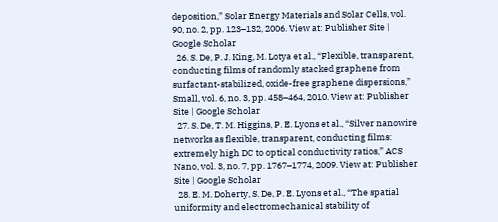deposition,” Solar Energy Materials and Solar Cells, vol. 90, no. 2, pp. 123–132, 2006. View at: Publisher Site | Google Scholar
  26. S. De, P. J. King, M. Lotya et al., “Flexible, transparent, conducting films of randomly stacked graphene from surfactant-stabilized, oxide-free graphene dispersions,” Small, vol. 6, no. 3, pp. 458–464, 2010. View at: Publisher Site | Google Scholar
  27. S. De, T. M. Higgins, P. E. Lyons et al., “Silver nanowire networks as flexible, transparent, conducting films: extremely high DC to optical conductivity ratios,” ACS Nano, vol. 3, no. 7, pp. 1767–1774, 2009. View at: Publisher Site | Google Scholar
  28. E. M. Doherty, S. De, P. E. Lyons et al., “The spatial uniformity and electromechanical stability of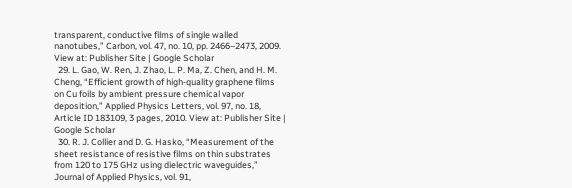transparent, conductive films of single walled nanotubes,” Carbon, vol. 47, no. 10, pp. 2466–2473, 2009. View at: Publisher Site | Google Scholar
  29. L. Gao, W. Ren, J. Zhao, L. P. Ma, Z. Chen, and H. M. Cheng, “Efficient growth of high-quality graphene films on Cu foils by ambient pressure chemical vapor deposition,” Applied Physics Letters, vol. 97, no. 18, Article ID 183109, 3 pages, 2010. View at: Publisher Site | Google Scholar
  30. R. J. Collier and D. G. Hasko, “Measurement of the sheet resistance of resistive films on thin substrates from 120 to 175 GHz using dielectric waveguides,” Journal of Applied Physics, vol. 91,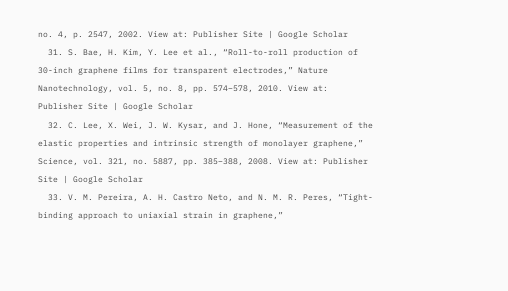no. 4, p. 2547, 2002. View at: Publisher Site | Google Scholar
  31. S. Bae, H. Kim, Y. Lee et al., “Roll-to-roll production of 30-inch graphene films for transparent electrodes,” Nature Nanotechnology, vol. 5, no. 8, pp. 574–578, 2010. View at: Publisher Site | Google Scholar
  32. C. Lee, X. Wei, J. W. Kysar, and J. Hone, “Measurement of the elastic properties and intrinsic strength of monolayer graphene,” Science, vol. 321, no. 5887, pp. 385–388, 2008. View at: Publisher Site | Google Scholar
  33. V. M. Pereira, A. H. Castro Neto, and N. M. R. Peres, “Tight-binding approach to uniaxial strain in graphene,”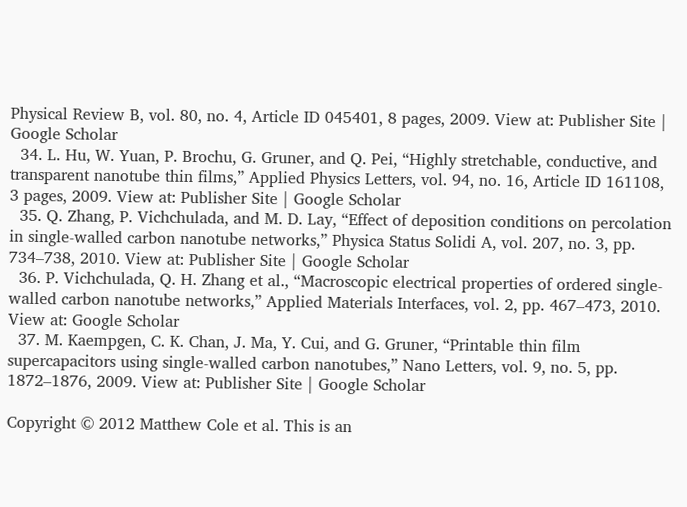Physical Review B, vol. 80, no. 4, Article ID 045401, 8 pages, 2009. View at: Publisher Site | Google Scholar
  34. L. Hu, W. Yuan, P. Brochu, G. Gruner, and Q. Pei, “Highly stretchable, conductive, and transparent nanotube thin films,” Applied Physics Letters, vol. 94, no. 16, Article ID 161108, 3 pages, 2009. View at: Publisher Site | Google Scholar
  35. Q. Zhang, P. Vichchulada, and M. D. Lay, “Effect of deposition conditions on percolation in single-walled carbon nanotube networks,” Physica Status Solidi A, vol. 207, no. 3, pp. 734–738, 2010. View at: Publisher Site | Google Scholar
  36. P. Vichchulada, Q. H. Zhang et al., “Macroscopic electrical properties of ordered single-walled carbon nanotube networks,” Applied Materials Interfaces, vol. 2, pp. 467–473, 2010. View at: Google Scholar
  37. M. Kaempgen, C. K. Chan, J. Ma, Y. Cui, and G. Gruner, “Printable thin film supercapacitors using single-walled carbon nanotubes,” Nano Letters, vol. 9, no. 5, pp. 1872–1876, 2009. View at: Publisher Site | Google Scholar

Copyright © 2012 Matthew Cole et al. This is an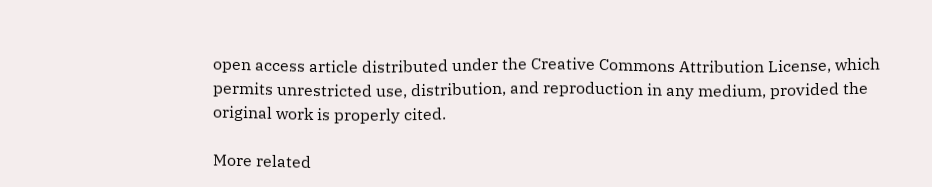open access article distributed under the Creative Commons Attribution License, which permits unrestricted use, distribution, and reproduction in any medium, provided the original work is properly cited.

More related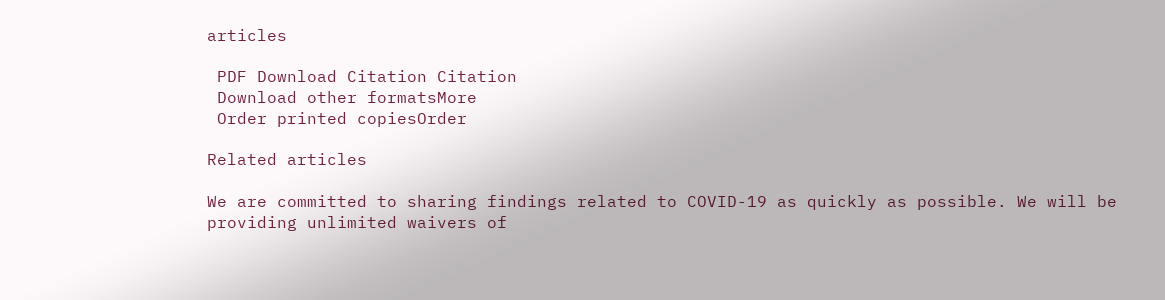articles

 PDF Download Citation Citation
 Download other formatsMore
 Order printed copiesOrder

Related articles

We are committed to sharing findings related to COVID-19 as quickly as possible. We will be providing unlimited waivers of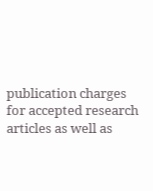publication charges for accepted research articles as well as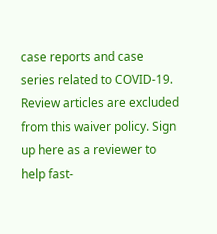case reports and case series related to COVID-19. Review articles are excluded from this waiver policy. Sign up here as a reviewer to help fast-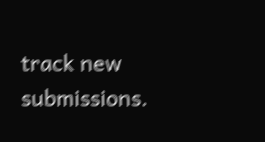track new submissions.